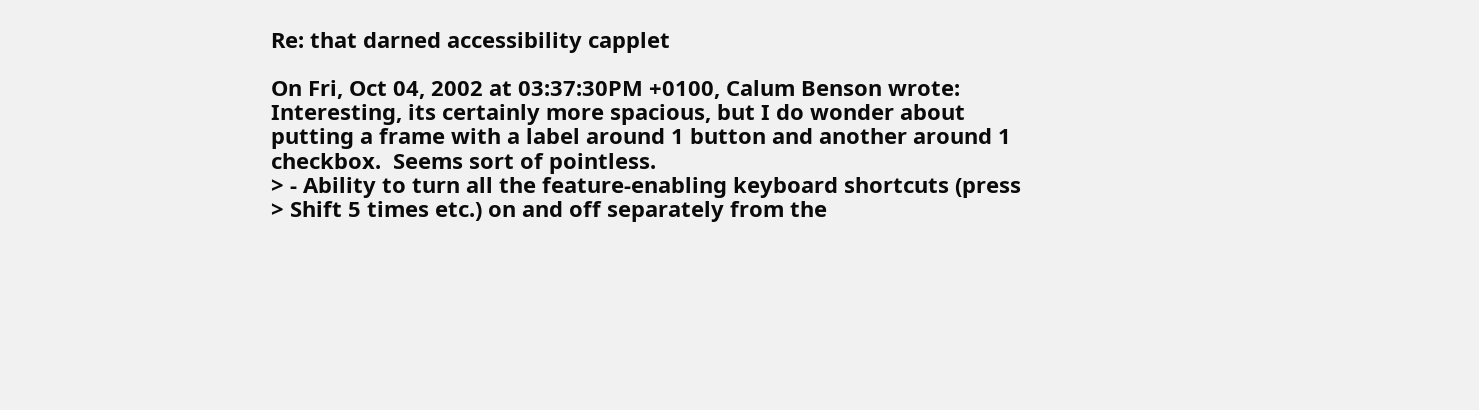Re: that darned accessibility capplet

On Fri, Oct 04, 2002 at 03:37:30PM +0100, Calum Benson wrote:
Interesting, its certainly more spacious, but I do wonder about
putting a frame with a label around 1 button and another around 1
checkbox.  Seems sort of pointless.
> - Ability to turn all the feature-enabling keyboard shortcuts (press
> Shift 5 times etc.) on and off separately from the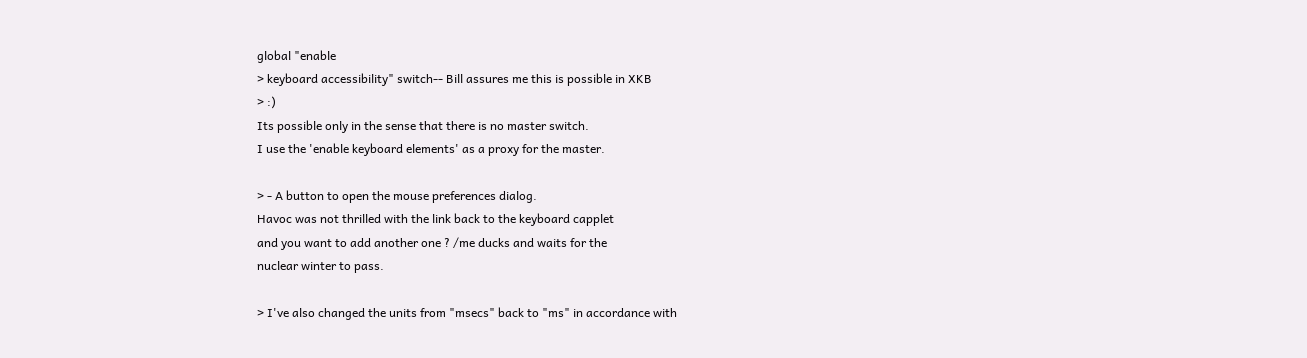global "enable
> keyboard accessibility" switch-- Bill assures me this is possible in XKB
> :)
Its possible only in the sense that there is no master switch.
I use the 'enable keyboard elements' as a proxy for the master.

> - A button to open the mouse preferences dialog.
Havoc was not thrilled with the link back to the keyboard capplet
and you want to add another one ? /me ducks and waits for the
nuclear winter to pass.

> I've also changed the units from "msecs" back to "ms" in accordance with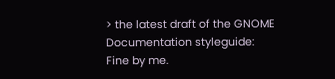> the latest draft of the GNOME Documentation styleguide:
Fine by me.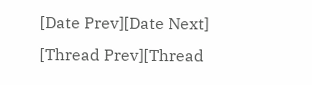[Date Prev][Date Next]   [Thread Prev][Thread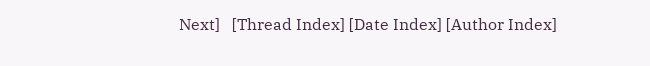Next]   [Thread Index] [Date Index] [Author Index]